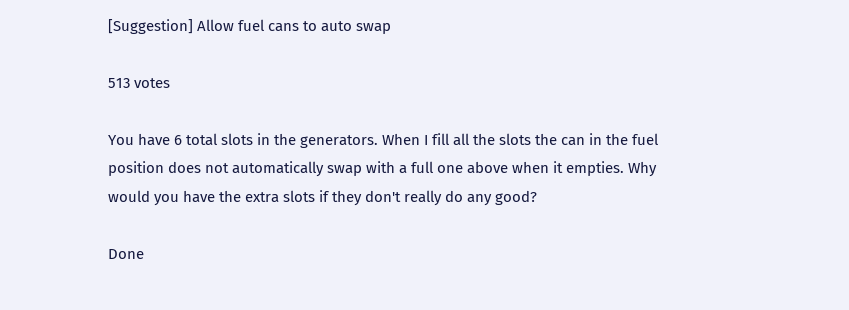[Suggestion] Allow fuel cans to auto swap

513 votes

You have 6 total slots in the generators. When I fill all the slots the can in the fuel position does not automatically swap with a full one above when it empties. Why would you have the extra slots if they don't really do any good?

Done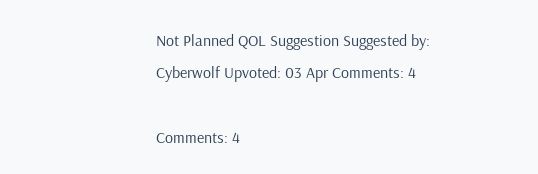Not Planned QOL Suggestion Suggested by: Cyberwolf Upvoted: 03 Apr Comments: 4

Comments: 4